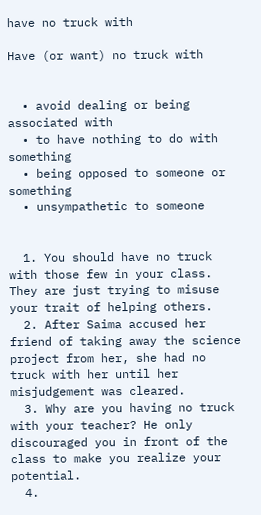have no truck with

Have (or want) no truck with


  • avoid dealing or being associated with
  • to have nothing to do with something
  • being opposed to someone or something
  • unsympathetic to someone


  1. You should have no truck with those few in your class. They are just trying to misuse your trait of helping others.
  2. After Saima accused her friend of taking away the science project from her, she had no truck with her until her misjudgement was cleared.
  3. Why are you having no truck with your teacher? He only discouraged you in front of the class to make you realize your potential.
  4.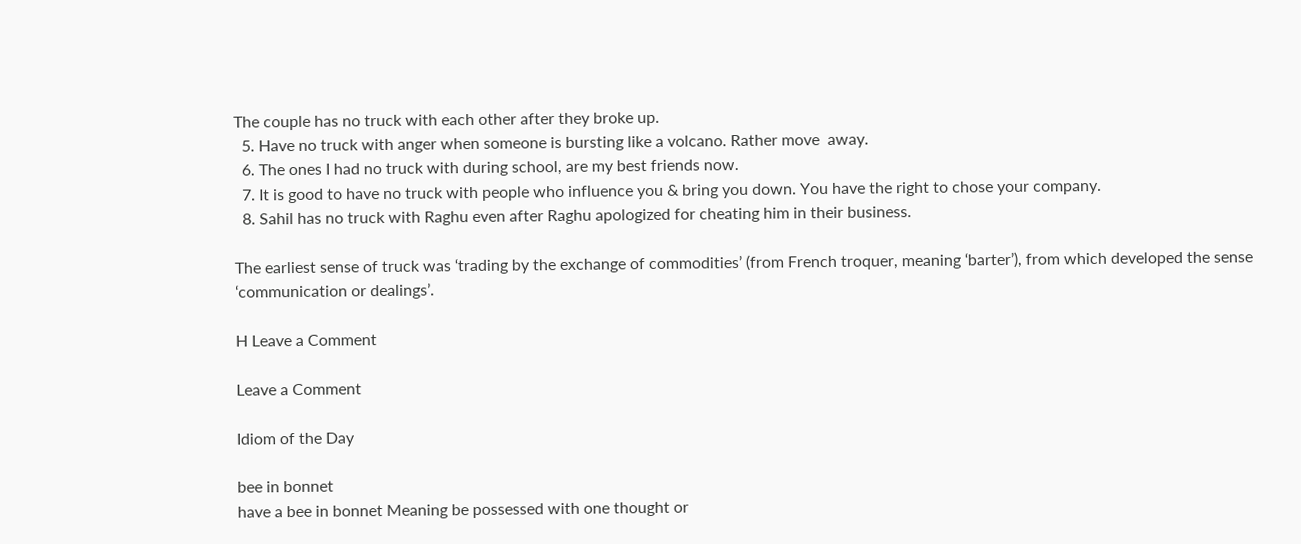The couple has no truck with each other after they broke up.
  5. Have no truck with anger when someone is bursting like a volcano. Rather move  away.
  6. The ones I had no truck with during school, are my best friends now.
  7. It is good to have no truck with people who influence you & bring you down. You have the right to chose your company.
  8. Sahil has no truck with Raghu even after Raghu apologized for cheating him in their business.

The earliest sense of truck was ‘trading by the exchange of commodities’ (from French troquer, meaning ‘barter’), from which developed the sense ‘communication or dealings’.

H Leave a Comment

Leave a Comment

Idiom of the Day

bee in bonnet
have a bee in bonnet Meaning be possessed with one thought or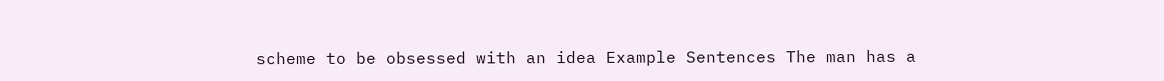scheme to be obsessed with an idea Example Sentences The man has a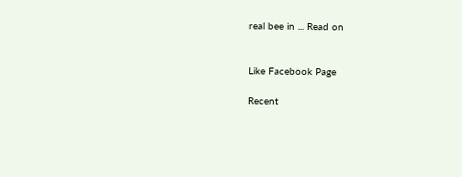real bee in ... Read on


Like Facebook Page

Recent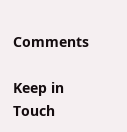Comments

Keep in Touch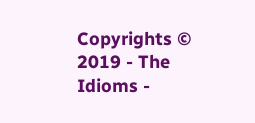Copyrights © 2019 - The Idioms -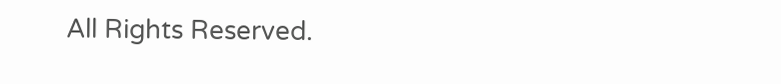All Rights Reserved.